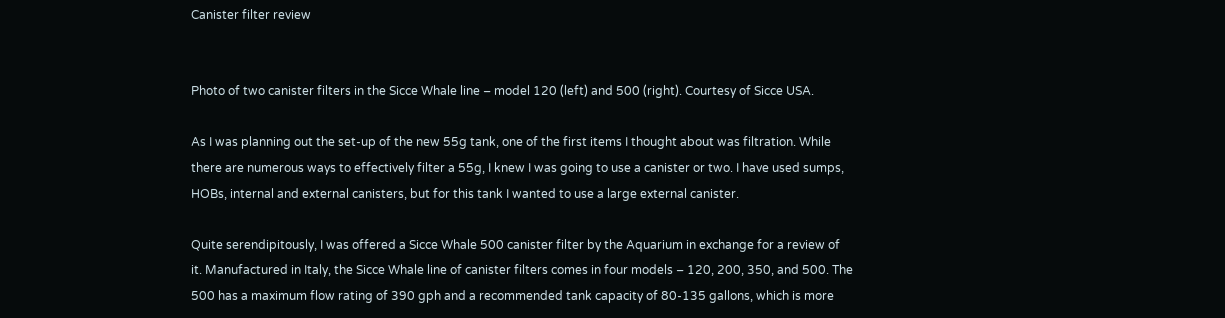Canister filter review


Photo of two canister filters in the Sicce Whale line – model 120 (left) and 500 (right). Courtesy of Sicce USA.

As I was planning out the set-up of the new 55g tank, one of the first items I thought about was filtration. While there are numerous ways to effectively filter a 55g, I knew I was going to use a canister or two. I have used sumps, HOBs, internal and external canisters, but for this tank I wanted to use a large external canister.

Quite serendipitously, I was offered a Sicce Whale 500 canister filter by the Aquarium in exchange for a review of it. Manufactured in Italy, the Sicce Whale line of canister filters comes in four models – 120, 200, 350, and 500. The 500 has a maximum flow rating of 390 gph and a recommended tank capacity of 80-135 gallons, which is more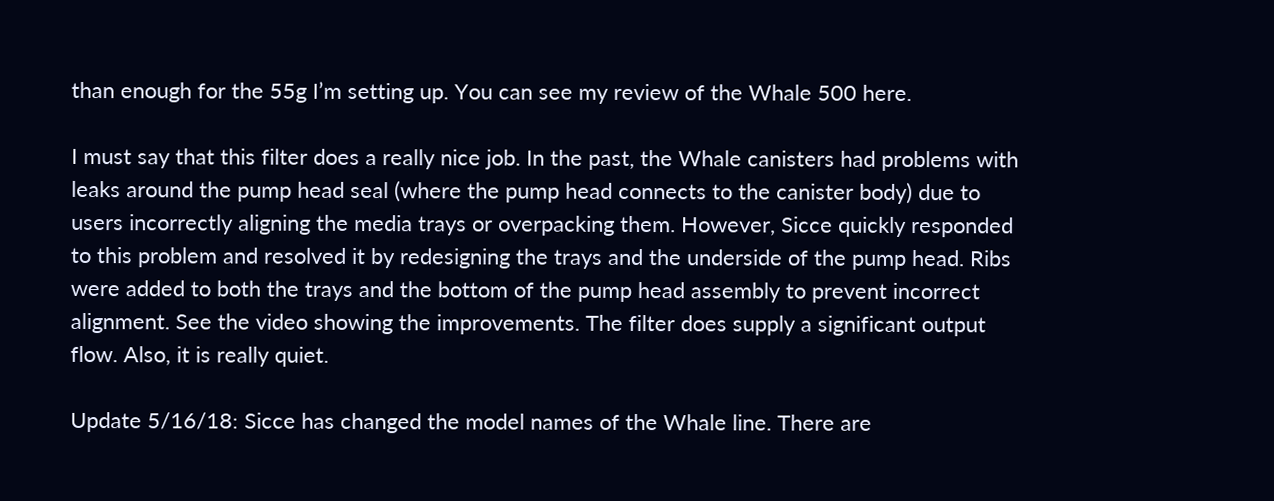than enough for the 55g I’m setting up. You can see my review of the Whale 500 here.

I must say that this filter does a really nice job. In the past, the Whale canisters had problems with leaks around the pump head seal (where the pump head connects to the canister body) due to users incorrectly aligning the media trays or overpacking them. However, Sicce quickly responded to this problem and resolved it by redesigning the trays and the underside of the pump head. Ribs were added to both the trays and the bottom of the pump head assembly to prevent incorrect alignment. See the video showing the improvements. The filter does supply a significant output flow. Also, it is really quiet.

Update 5/16/18: Sicce has changed the model names of the Whale line. There are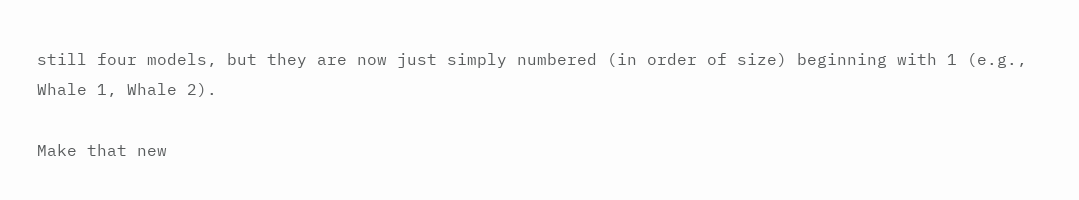still four models, but they are now just simply numbered (in order of size) beginning with 1 (e.g., Whale 1, Whale 2).

Make that new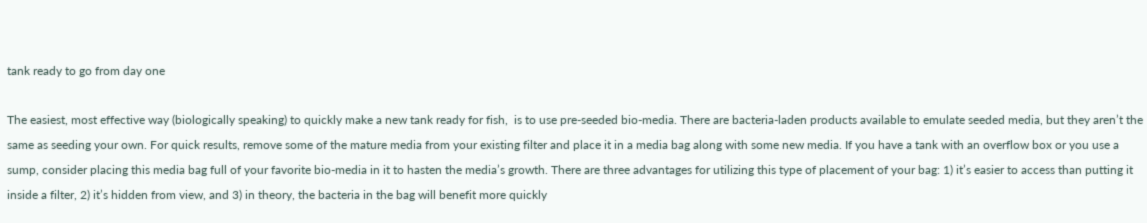tank ready to go from day one

The easiest, most effective way (biologically speaking) to quickly make a new tank ready for fish,  is to use pre-seeded bio-media. There are bacteria-laden products available to emulate seeded media, but they aren’t the same as seeding your own. For quick results, remove some of the mature media from your existing filter and place it in a media bag along with some new media. If you have a tank with an overflow box or you use a sump, consider placing this media bag full of your favorite bio-media in it to hasten the media’s growth. There are three advantages for utilizing this type of placement of your bag: 1) it’s easier to access than putting it inside a filter, 2) it’s hidden from view, and 3) in theory, the bacteria in the bag will benefit more quickly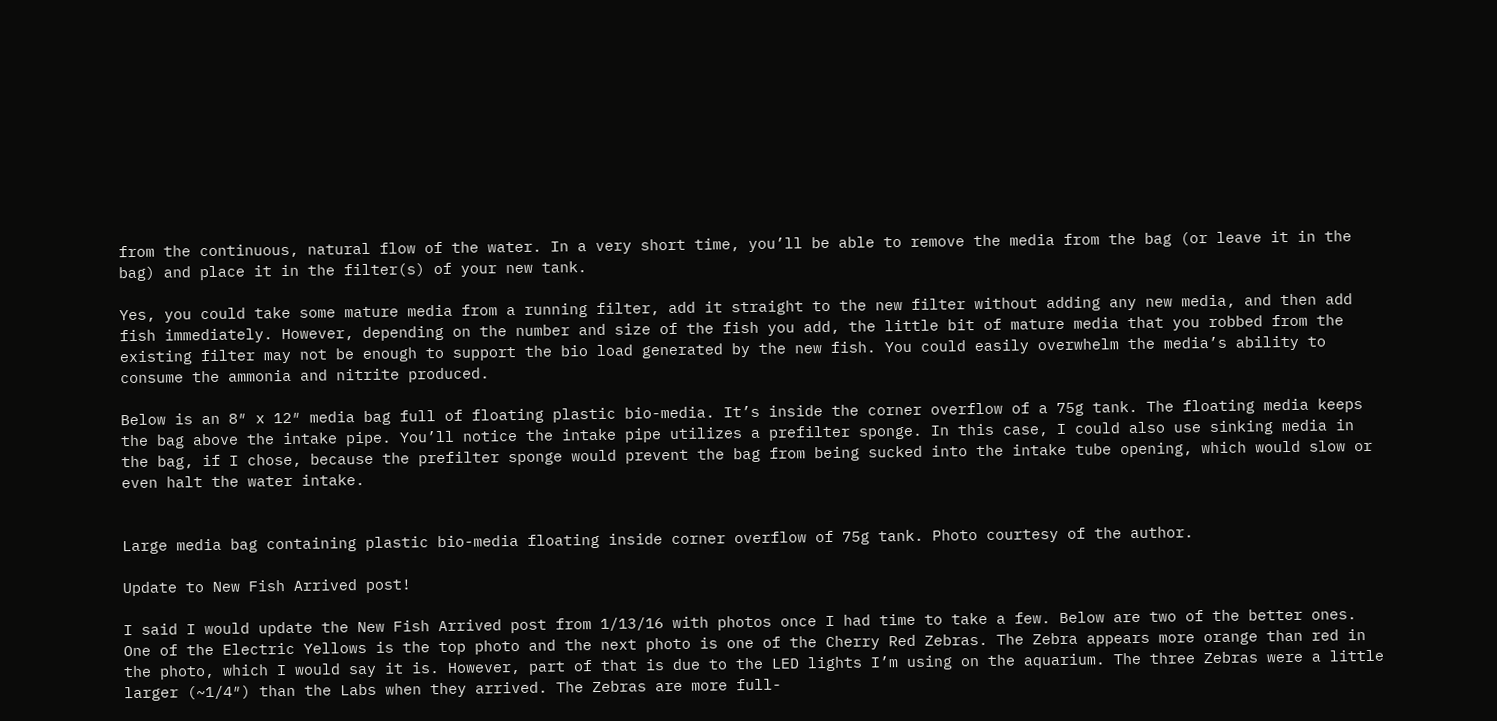from the continuous, natural flow of the water. In a very short time, you’ll be able to remove the media from the bag (or leave it in the bag) and place it in the filter(s) of your new tank.

Yes, you could take some mature media from a running filter, add it straight to the new filter without adding any new media, and then add fish immediately. However, depending on the number and size of the fish you add, the little bit of mature media that you robbed from the existing filter may not be enough to support the bio load generated by the new fish. You could easily overwhelm the media’s ability to consume the ammonia and nitrite produced.

Below is an 8″ x 12″ media bag full of floating plastic bio-media. It’s inside the corner overflow of a 75g tank. The floating media keeps the bag above the intake pipe. You’ll notice the intake pipe utilizes a prefilter sponge. In this case, I could also use sinking media in the bag, if I chose, because the prefilter sponge would prevent the bag from being sucked into the intake tube opening, which would slow or even halt the water intake.


Large media bag containing plastic bio-media floating inside corner overflow of 75g tank. Photo courtesy of the author.

Update to New Fish Arrived post!

I said I would update the New Fish Arrived post from 1/13/16 with photos once I had time to take a few. Below are two of the better ones. One of the Electric Yellows is the top photo and the next photo is one of the Cherry Red Zebras. The Zebra appears more orange than red in the photo, which I would say it is. However, part of that is due to the LED lights I’m using on the aquarium. The three Zebras were a little larger (~1/4″) than the Labs when they arrived. The Zebras are more full-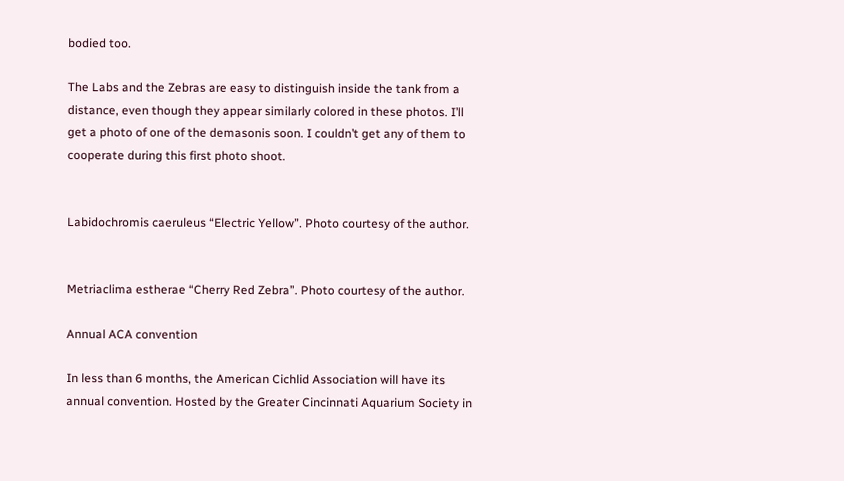bodied too.

The Labs and the Zebras are easy to distinguish inside the tank from a distance, even though they appear similarly colored in these photos. I’ll get a photo of one of the demasonis soon. I couldn’t get any of them to cooperate during this first photo shoot.


Labidochromis caeruleus “Electric Yellow”. Photo courtesy of the author.


Metriaclima estherae “Cherry Red Zebra”. Photo courtesy of the author.

Annual ACA convention

In less than 6 months, the American Cichlid Association will have its annual convention. Hosted by the Greater Cincinnati Aquarium Society in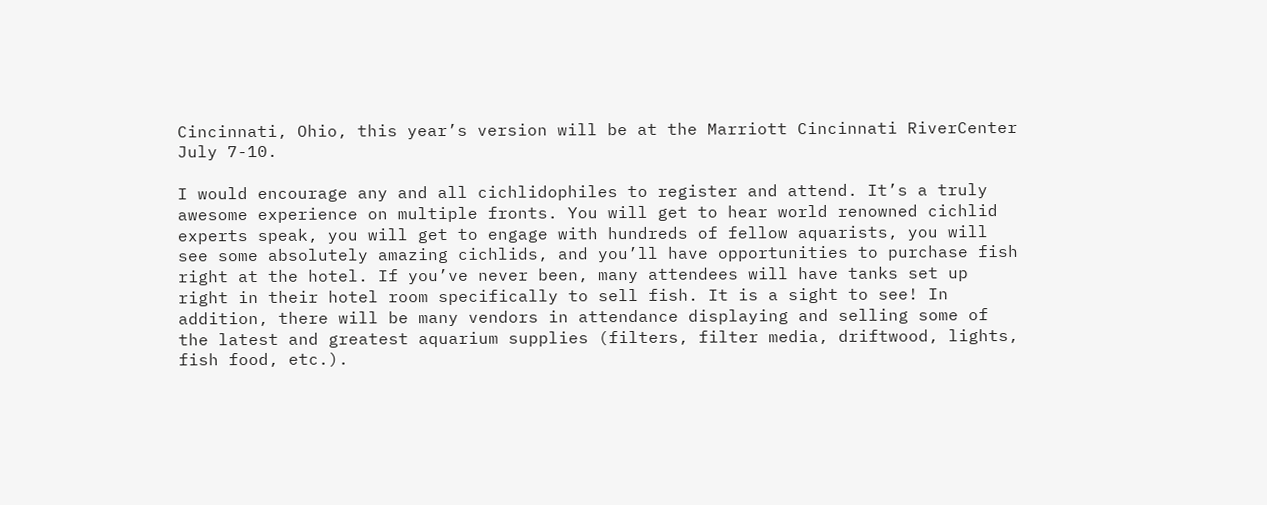Cincinnati, Ohio, this year’s version will be at the Marriott Cincinnati RiverCenter July 7-10.

I would encourage any and all cichlidophiles to register and attend. It’s a truly awesome experience on multiple fronts. You will get to hear world renowned cichlid experts speak, you will get to engage with hundreds of fellow aquarists, you will see some absolutely amazing cichlids, and you’ll have opportunities to purchase fish right at the hotel. If you’ve never been, many attendees will have tanks set up right in their hotel room specifically to sell fish. It is a sight to see! In addition, there will be many vendors in attendance displaying and selling some of the latest and greatest aquarium supplies (filters, filter media, driftwood, lights, fish food, etc.).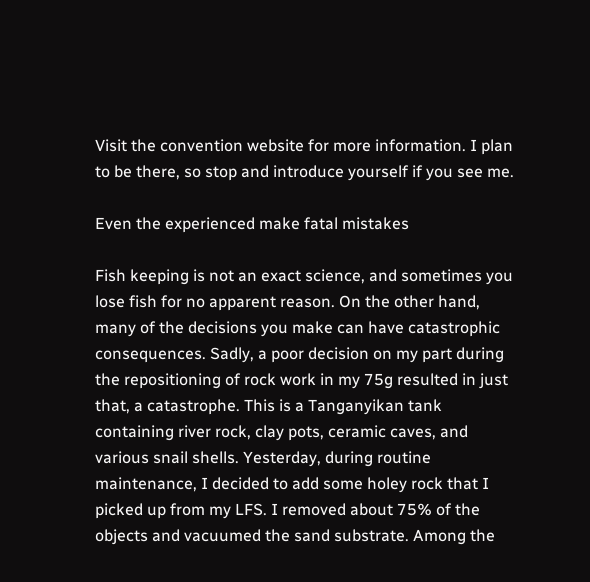Visit the convention website for more information. I plan to be there, so stop and introduce yourself if you see me.

Even the experienced make fatal mistakes

Fish keeping is not an exact science, and sometimes you lose fish for no apparent reason. On the other hand, many of the decisions you make can have catastrophic consequences. Sadly, a poor decision on my part during the repositioning of rock work in my 75g resulted in just that, a catastrophe. This is a Tanganyikan tank containing river rock, clay pots, ceramic caves, and various snail shells. Yesterday, during routine maintenance, I decided to add some holey rock that I picked up from my LFS. I removed about 75% of the objects and vacuumed the sand substrate. Among the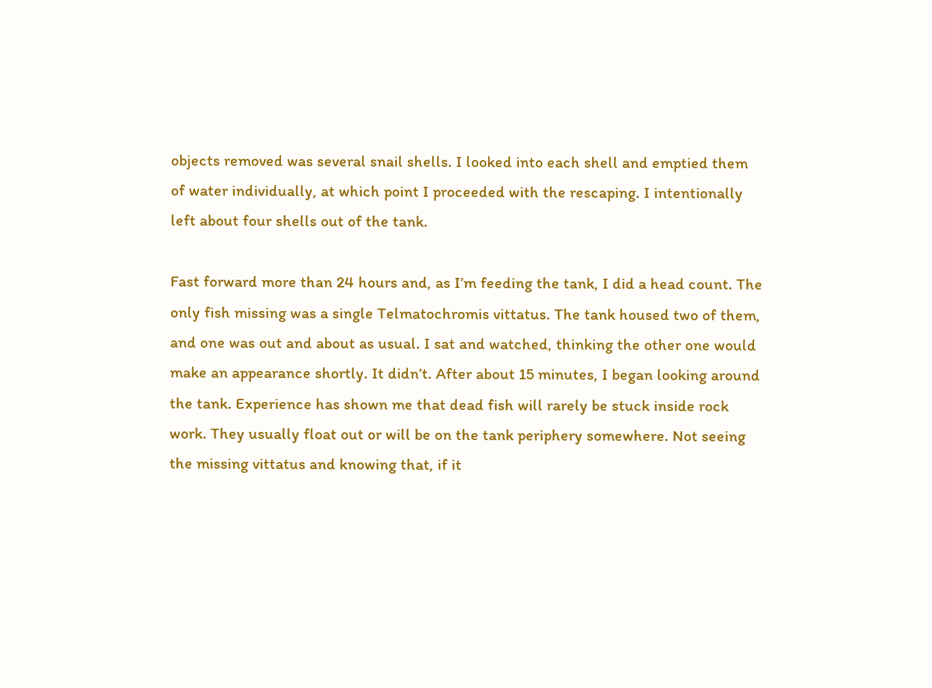objects removed was several snail shells. I looked into each shell and emptied them of water individually, at which point I proceeded with the rescaping. I intentionally left about four shells out of the tank.

Fast forward more than 24 hours and, as I’m feeding the tank, I did a head count. The only fish missing was a single Telmatochromis vittatus. The tank housed two of them, and one was out and about as usual. I sat and watched, thinking the other one would make an appearance shortly. It didn’t. After about 15 minutes, I began looking around the tank. Experience has shown me that dead fish will rarely be stuck inside rock work. They usually float out or will be on the tank periphery somewhere. Not seeing the missing vittatus and knowing that, if it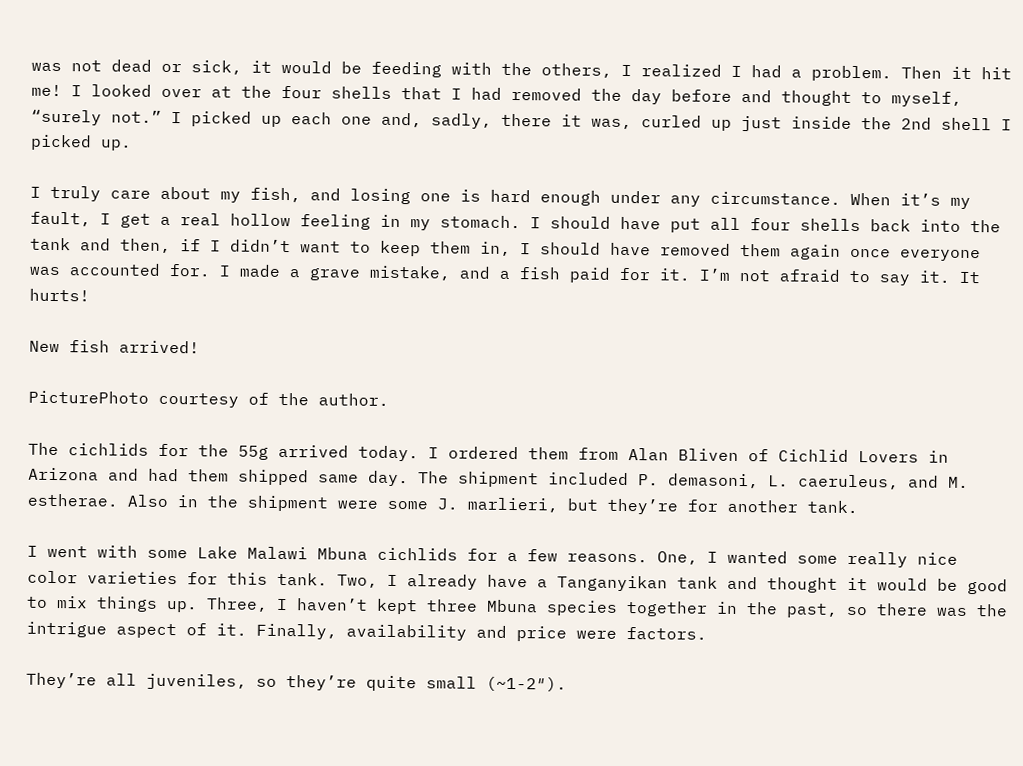was not dead or sick, it would be feeding with the others, I realized I had a problem. Then it hit me! I looked over at the four shells that I had removed the day before and thought to myself, “surely not.” I picked up each one and, sadly, there it was, curled up just inside the 2nd shell I picked up.

I truly care about my fish, and losing one is hard enough under any circumstance. When it’s my fault, I get a real hollow feeling in my stomach. I should have put all four shells back into the tank and then, if I didn’t want to keep them in, I should have removed them again once everyone was accounted for. I made a grave mistake, and a fish paid for it. I’m not afraid to say it. It hurts!

New fish arrived!

PicturePhoto courtesy of the author.

The cichlids for the 55g arrived today. I ordered them from Alan Bliven of Cichlid Lovers in Arizona and had them shipped same day. The shipment included P. demasoni, L. caeruleus, and M. estherae. Also in the shipment were some J. marlieri, but they’re for another tank.

I went with some Lake Malawi Mbuna cichlids for a few reasons. One, I wanted some really nice color varieties for this tank. Two, I already have a Tanganyikan tank and thought it would be good to mix things up. Three, I haven’t kept three Mbuna species together in the past, so there was the intrigue aspect of it. Finally, availability and price were factors.

They’re all juveniles, so they’re quite small (~1-2″).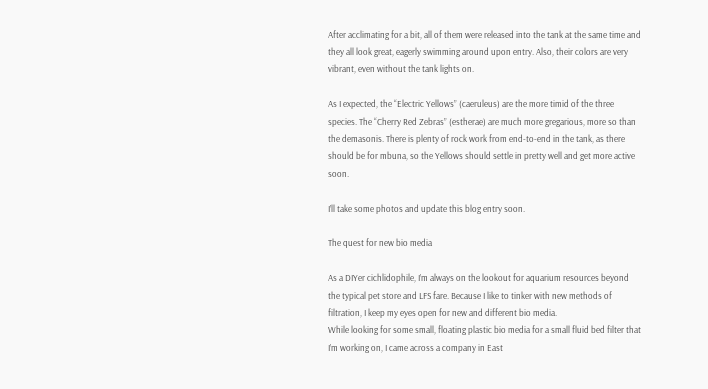After acclimating for a bit, all of them were released into the tank at the same time and they all look great, eagerly swimming around upon entry. Also, their colors are very vibrant, even without the tank lights on.

As I expected, the “Electric Yellows” (caeruleus) are the more timid of the three species. The “Cherry Red Zebras” (estherae) are much more gregarious, more so than the demasonis. There is plenty of rock work from end-to-end in the tank, as there should be for mbuna, so the Yellows should settle in pretty well and get more active soon.

I’ll take some photos and update this blog entry soon.

The quest for new bio media

As a DIYer cichlidophile, I’m always on the lookout for aquarium resources beyond the typical pet store and LFS fare. Because I like to tinker with new methods of filtration, I keep my eyes open for new and different bio media.
While looking for some small, floating plastic bio media for a small fluid bed filter that I’m working on, I came across a company in East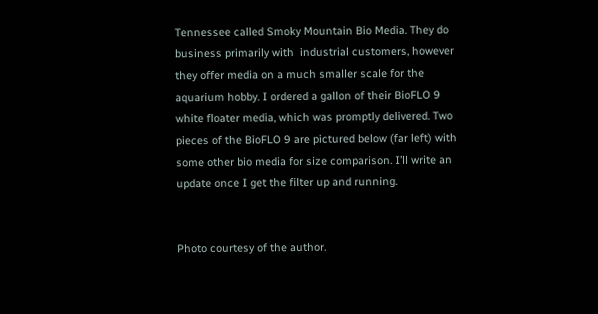Tennessee called Smoky Mountain Bio Media. They do business primarily with  industrial customers, however they offer media on a much smaller scale for the aquarium hobby. I ordered a gallon of their BioFLO 9 white floater media, which was promptly delivered. Two pieces of the BioFLO 9 are pictured below (far left) with some other bio media for size comparison. I’ll write an update once I get the filter up and running.


Photo courtesy of the author.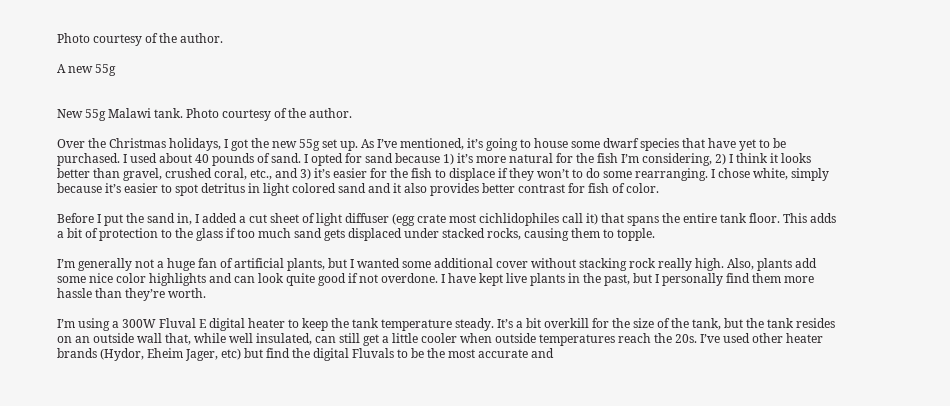Photo courtesy of the author.

A new 55g


New 55g Malawi tank. Photo courtesy of the author.

Over the Christmas holidays, I got the new 55g set up. As I’ve mentioned, it’s going to house some dwarf species that have yet to be purchased. I used about 40 pounds of sand. I opted for sand because 1) it’s more natural for the fish I’m considering, 2) I think it looks better than gravel, crushed coral, etc., and 3) it’s easier for the fish to displace if they won’t to do some rearranging. I chose white, simply because it’s easier to spot detritus in light colored sand and it also provides better contrast for fish of color.

Before I put the sand in, I added a cut sheet of light diffuser (egg crate most cichlidophiles call it) that spans the entire tank floor. This adds a bit of protection to the glass if too much sand gets displaced under stacked rocks, causing them to topple.

I’m generally not a huge fan of artificial plants, but I wanted some additional cover without stacking rock really high. Also, plants add some nice color highlights and can look quite good if not overdone. I have kept live plants in the past, but I personally find them more hassle than they’re worth.

I’m using a 300W Fluval E digital heater to keep the tank temperature steady. It’s a bit overkill for the size of the tank, but the tank resides on an outside wall that, while well insulated, can still get a little cooler when outside temperatures reach the 20s. I’ve used other heater brands (Hydor, Eheim Jager, etc) but find the digital Fluvals to be the most accurate and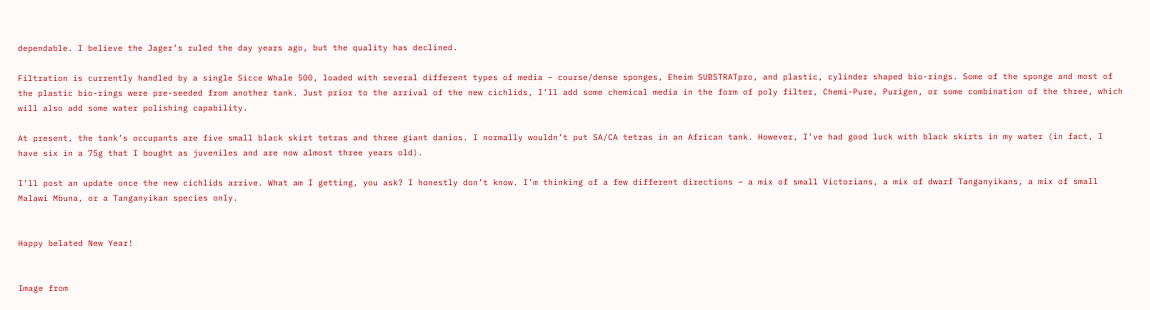dependable. I believe the Jager’s ruled the day years ago, but the quality has declined.

Filtration is currently handled by a single Sicce Whale 500, loaded with several different types of media – course/dense sponges, Eheim SUBSTRATpro, and plastic, cylinder shaped bio-rings. Some of the sponge and most of the plastic bio-rings were pre-seeded from another tank. Just prior to the arrival of the new cichlids, I’ll add some chemical media in the form of poly filter, Chemi-Pure, Purigen, or some combination of the three, which will also add some water polishing capability.

At present, the tank’s occupants are five small black skirt tetras and three giant danios. I normally wouldn’t put SA/CA tetras in an African tank. However, I’ve had good luck with black skirts in my water (in fact, I have six in a 75g that I bought as juveniles and are now almost three years old).

I’ll post an update once the new cichlids arrive. What am I getting, you ask? I honestly don’t know. I’m thinking of a few different directions – a mix of small Victorians, a mix of dwarf Tanganyikans, a mix of small Malawi Mbuna, or a Tanganyikan species only.


Happy belated New Year!


Image from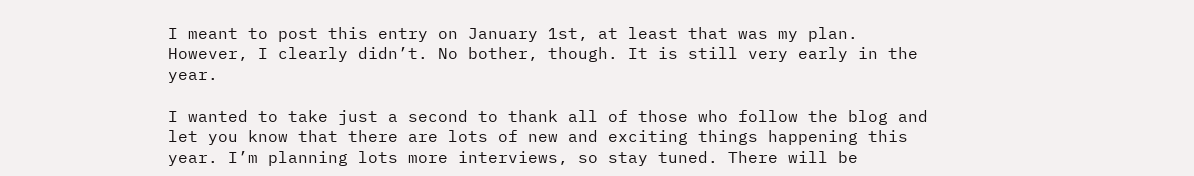I meant to post this entry on January 1st, at least that was my plan. However, I clearly didn’t. No bother, though. It is still very early in the year.

I wanted to take just a second to thank all of those who follow the blog and let you know that there are lots of new and exciting things happening this year. I’m planning lots more interviews, so stay tuned. There will be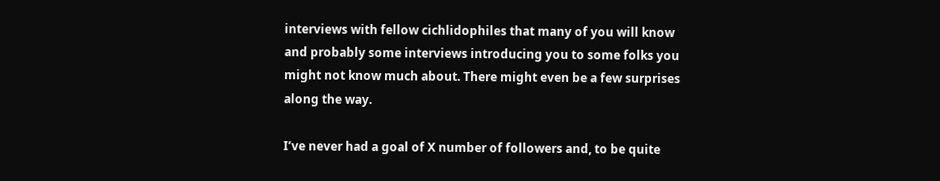interviews with fellow cichlidophiles that many of you will know and probably some interviews introducing you to some folks you might not know much about. There might even be a few surprises along the way.

I’ve never had a goal of X number of followers and, to be quite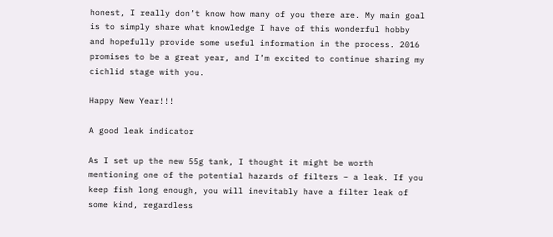honest, I really don’t know how many of you there are. My main goal is to simply share what knowledge I have of this wonderful hobby and hopefully provide some useful information in the process. 2016 promises to be a great year, and I’m excited to continue sharing my cichlid stage with you.

Happy New Year!!!

A good leak indicator

As I set up the new 55g tank, I thought it might be worth mentioning one of the potential hazards of filters – a leak. If you keep fish long enough, you will inevitably have a filter leak of some kind, regardless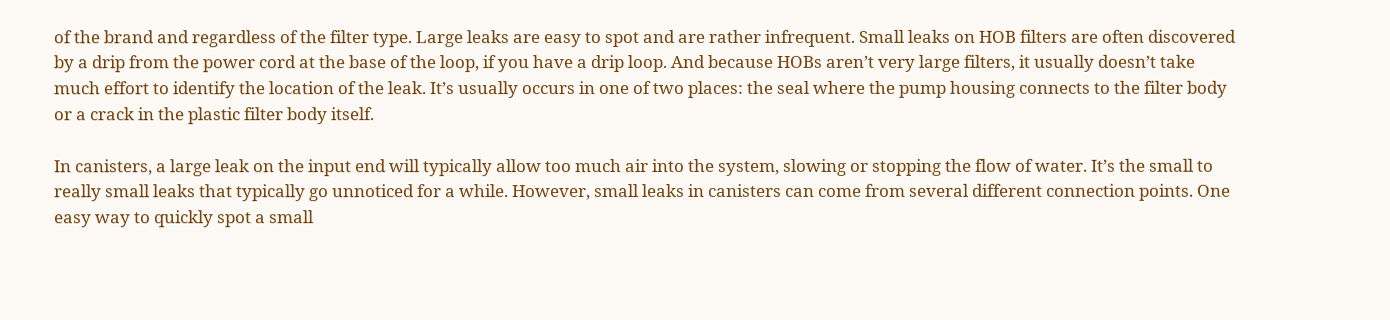of the brand and regardless of the filter type. Large leaks are easy to spot and are rather infrequent. Small leaks on HOB filters are often discovered by a drip from the power cord at the base of the loop, if you have a drip loop. And because HOBs aren’t very large filters, it usually doesn’t take much effort to identify the location of the leak. It’s usually occurs in one of two places: the seal where the pump housing connects to the filter body or a crack in the plastic filter body itself.

In canisters, a large leak on the input end will typically allow too much air into the system, slowing or stopping the flow of water. It’s the small to really small leaks that typically go unnoticed for a while. However, small leaks in canisters can come from several different connection points. One easy way to quickly spot a small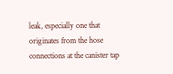leak, especially one that originates from the hose connections at the canister tap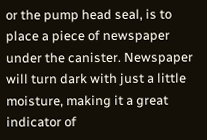or the pump head seal, is to place a piece of newspaper under the canister. Newspaper will turn dark with just a little moisture, making it a great indicator of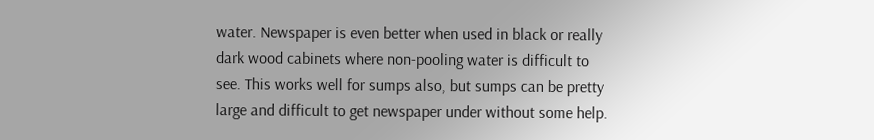water. Newspaper is even better when used in black or really dark wood cabinets where non-pooling water is difficult to see. This works well for sumps also, but sumps can be pretty large and difficult to get newspaper under without some help.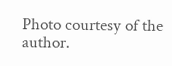Photo courtesy of the author.